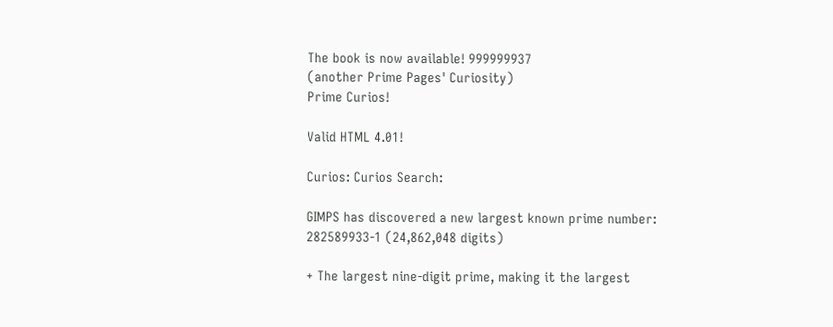The book is now available! 999999937
(another Prime Pages' Curiosity)
Prime Curios!

Valid HTML 4.01!

Curios: Curios Search:

GIMPS has discovered a new largest known prime number: 282589933-1 (24,862,048 digits)

+ The largest nine-digit prime, making it the largest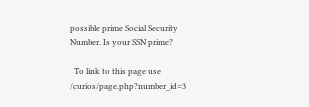possible prime Social Security Number. Is your SSN prime?

  To link to this page use /curios/page.php?number_id=3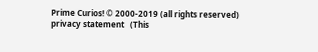Prime Curios! © 2000-2019 (all rights reserved)  privacy statement   (This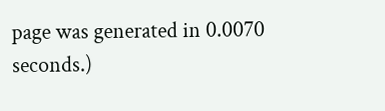page was generated in 0.0070 seconds.)